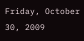Friday, October 30, 2009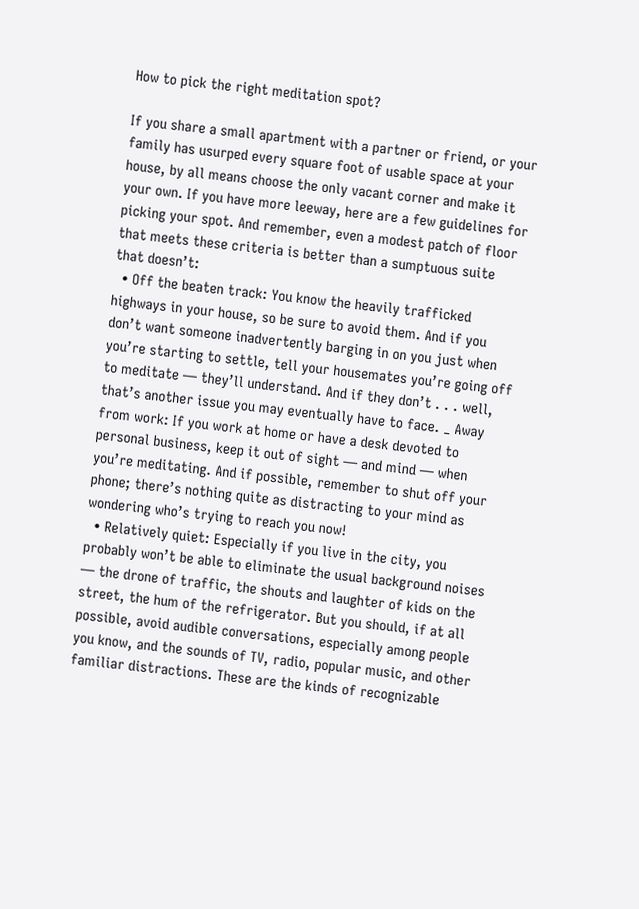How to pick the right meditation spot?

If you share a small apartment with a partner or friend, or your family has usurped every square foot of usable space at your house, by all means choose the only vacant corner and make it your own. If you have more leeway, here are a few guidelines for picking your spot. And remember, even a modest patch of floor that meets these criteria is better than a sumptuous suite that doesn’t:
  • Off the beaten track: You know the heavily trafficked highways in your house, so be sure to avoid them. And if you don’t want someone inadvertently barging in on you just when you’re starting to settle, tell your housemates you’re going off to meditate — they’ll understand. And if they don’t . . . well, that’s another issue you may eventually have to face. _ Away from work: If you work at home or have a desk devoted to personal business, keep it out of sight — and mind — when you’re meditating. And if possible, remember to shut off your phone; there’s nothing quite as distracting to your mind as wondering who’s trying to reach you now!
  • Relatively quiet: Especially if you live in the city, you probably won’t be able to eliminate the usual background noises — the drone of traffic, the shouts and laughter of kids on the street, the hum of the refrigerator. But you should, if at all possible, avoid audible conversations, especially among people you know, and the sounds of TV, radio, popular music, and other familiar distractions. These are the kinds of recognizable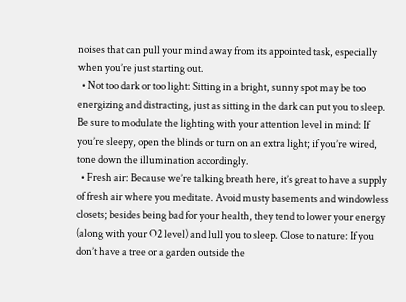noises that can pull your mind away from its appointed task, especially when you’re just starting out.
  • Not too dark or too light: Sitting in a bright, sunny spot may be too energizing and distracting, just as sitting in the dark can put you to sleep. Be sure to modulate the lighting with your attention level in mind: If you’re sleepy, open the blinds or turn on an extra light; if you’re wired, tone down the illumination accordingly.
  • Fresh air: Because we’re talking breath here, it’s great to have a supply of fresh air where you meditate. Avoid musty basements and windowless closets; besides being bad for your health, they tend to lower your energy (along with your O2 level) and lull you to sleep. Close to nature: If you don’t have a tree or a garden outside the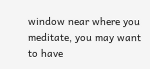window near where you meditate, you may want to have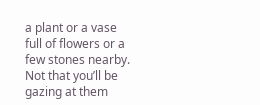a plant or a vase full of flowers or a few stones nearby. Not that you’ll be gazing at them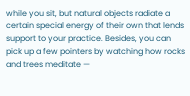while you sit, but natural objects radiate a certain special energy of their own that lends support to your practice. Besides, you can pick up a few pointers by watching how rocks and trees meditate —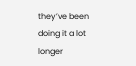they’ve been doing it a lot longer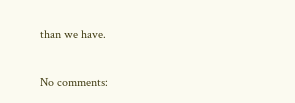than we have.

No comments: